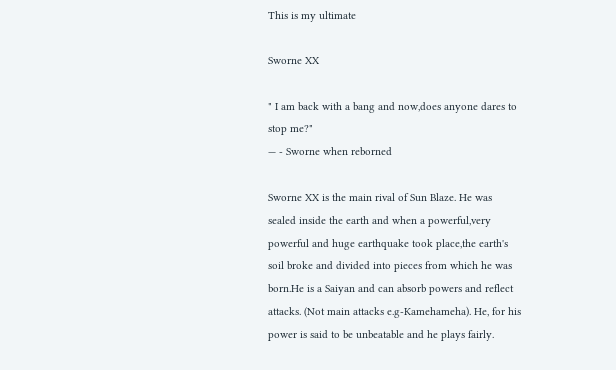This is my ultimate

Sworne XX

" I am back with a bang and now,does anyone dares to stop me?"
— - Sworne when reborned

Sworne XX is the main rival of Sun Blaze. He was sealed inside the earth and when a powerful,very powerful and huge earthquake took place,the earth's soil broke and divided into pieces from which he was born.He is a Saiyan and can absorb powers and reflect attacks. (Not main attacks e.g-Kamehameha). He, for his power is said to be unbeatable and he plays fairly.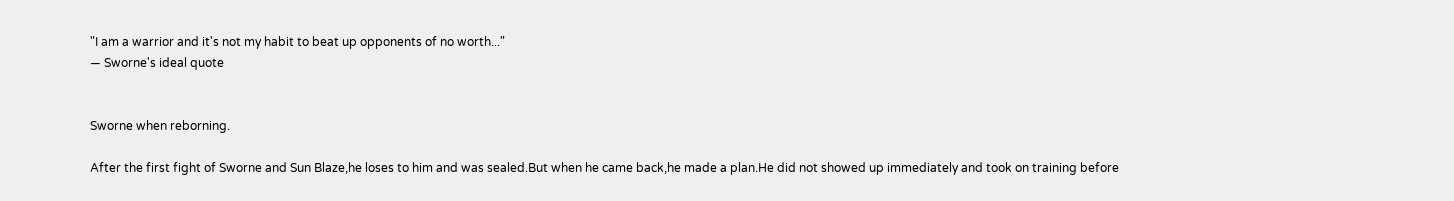"I am a warrior and it's not my habit to beat up opponents of no worth..."
— Sworne's ideal quote


Sworne when reborning.

After the first fight of Sworne and Sun Blaze,he loses to him and was sealed.But when he came back,he made a plan.He did not showed up immediately and took on training before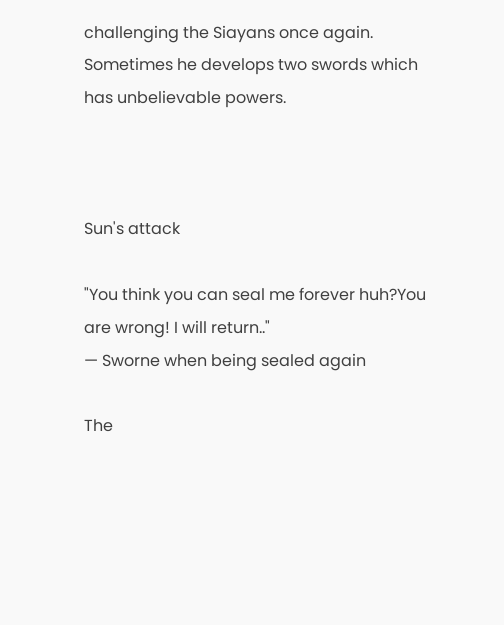challenging the Siayans once again. Sometimes he develops two swords which has unbelievable powers.



Sun's attack

"You think you can seal me forever huh?You are wrong! I will return.."
— Sworne when being sealed again

The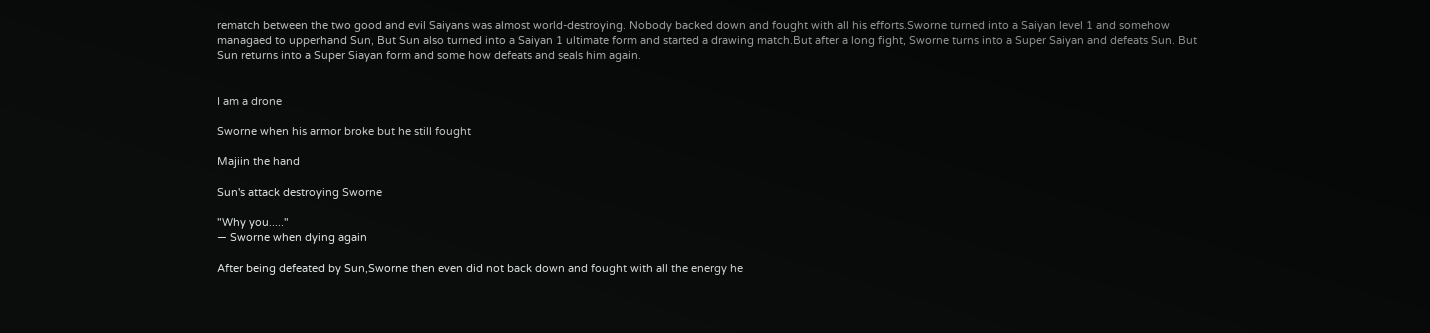rematch between the two good and evil Saiyans was almost world-destroying. Nobody backed down and fought with all his efforts.Sworne turned into a Saiyan level 1 and somehow managaed to upperhand Sun, But Sun also turned into a Saiyan 1 ultimate form and started a drawing match.But after a long fight, Sworne turns into a Super Saiyan and defeats Sun. But Sun returns into a Super Siayan form and some how defeats and seals him again.


I am a drone

Sworne when his armor broke but he still fought

Majiin the hand

Sun's attack destroying Sworne

"Why you....."
— Sworne when dying again

After being defeated by Sun,Sworne then even did not back down and fought with all the energy he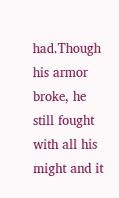had.Though his armor broke, he still fought with all his might and it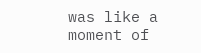was like a moment of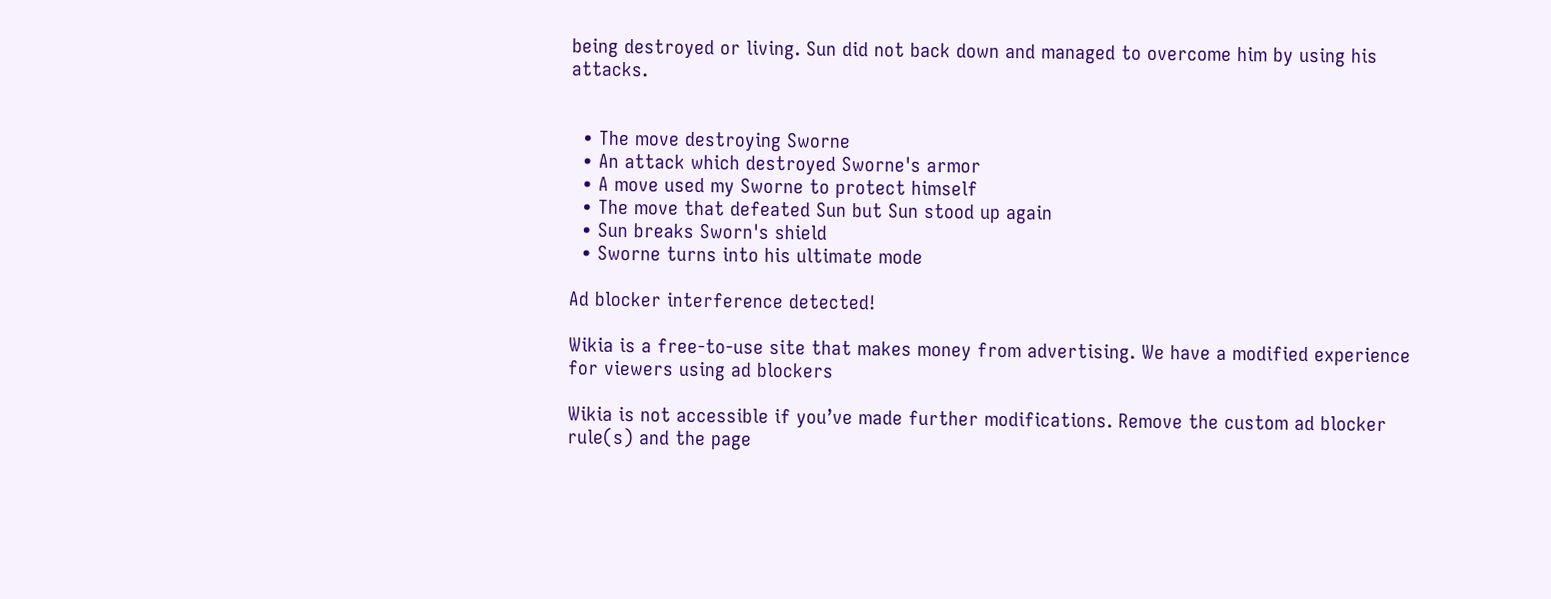being destroyed or living. Sun did not back down and managed to overcome him by using his attacks.


  • The move destroying Sworne
  • An attack which destroyed Sworne's armor
  • A move used my Sworne to protect himself
  • The move that defeated Sun but Sun stood up again
  • Sun breaks Sworn's shield
  • Sworne turns into his ultimate mode

Ad blocker interference detected!

Wikia is a free-to-use site that makes money from advertising. We have a modified experience for viewers using ad blockers

Wikia is not accessible if you’ve made further modifications. Remove the custom ad blocker rule(s) and the page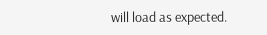will load as expected.